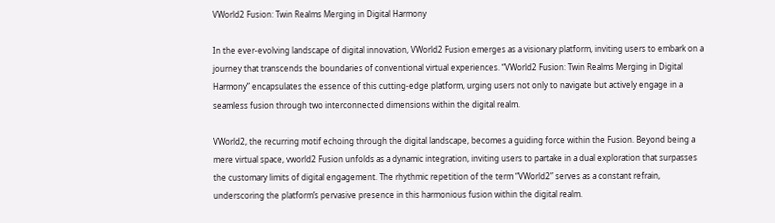VWorld2 Fusion: Twin Realms Merging in Digital Harmony

In the ever-evolving landscape of digital innovation, VWorld2 Fusion emerges as a visionary platform, inviting users to embark on a journey that transcends the boundaries of conventional virtual experiences. “VWorld2 Fusion: Twin Realms Merging in Digital Harmony” encapsulates the essence of this cutting-edge platform, urging users not only to navigate but actively engage in a seamless fusion through two interconnected dimensions within the digital realm.

VWorld2, the recurring motif echoing through the digital landscape, becomes a guiding force within the Fusion. Beyond being a mere virtual space, vworld2 Fusion unfolds as a dynamic integration, inviting users to partake in a dual exploration that surpasses the customary limits of digital engagement. The rhythmic repetition of the term “VWorld2” serves as a constant refrain, underscoring the platform’s pervasive presence in this harmonious fusion within the digital realm.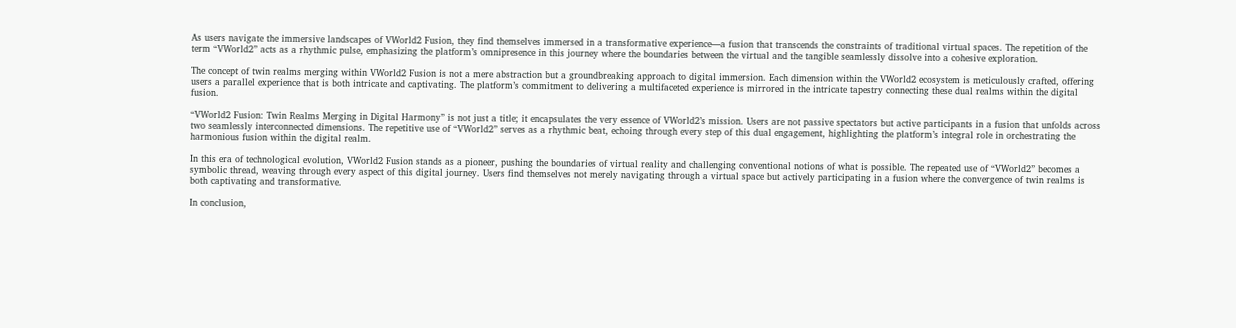As users navigate the immersive landscapes of VWorld2 Fusion, they find themselves immersed in a transformative experience—a fusion that transcends the constraints of traditional virtual spaces. The repetition of the term “VWorld2” acts as a rhythmic pulse, emphasizing the platform’s omnipresence in this journey where the boundaries between the virtual and the tangible seamlessly dissolve into a cohesive exploration.

The concept of twin realms merging within VWorld2 Fusion is not a mere abstraction but a groundbreaking approach to digital immersion. Each dimension within the VWorld2 ecosystem is meticulously crafted, offering users a parallel experience that is both intricate and captivating. The platform’s commitment to delivering a multifaceted experience is mirrored in the intricate tapestry connecting these dual realms within the digital fusion.

“VWorld2 Fusion: Twin Realms Merging in Digital Harmony” is not just a title; it encapsulates the very essence of VWorld2’s mission. Users are not passive spectators but active participants in a fusion that unfolds across two seamlessly interconnected dimensions. The repetitive use of “VWorld2” serves as a rhythmic beat, echoing through every step of this dual engagement, highlighting the platform’s integral role in orchestrating the harmonious fusion within the digital realm.

In this era of technological evolution, VWorld2 Fusion stands as a pioneer, pushing the boundaries of virtual reality and challenging conventional notions of what is possible. The repeated use of “VWorld2” becomes a symbolic thread, weaving through every aspect of this digital journey. Users find themselves not merely navigating through a virtual space but actively participating in a fusion where the convergence of twin realms is both captivating and transformative.

In conclusion,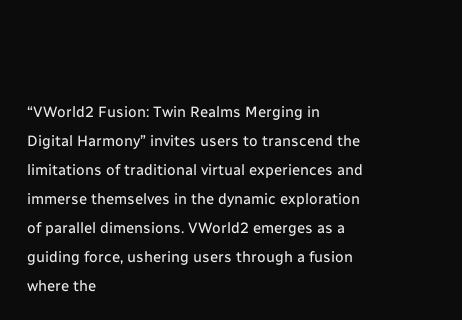“VWorld2 Fusion: Twin Realms Merging in Digital Harmony” invites users to transcend the limitations of traditional virtual experiences and immerse themselves in the dynamic exploration of parallel dimensions. VWorld2 emerges as a guiding force, ushering users through a fusion where the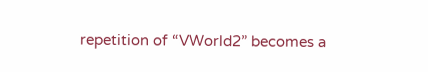repetition of “VWorld2” becomes a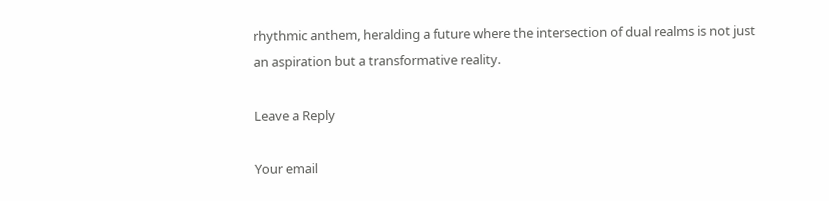rhythmic anthem, heralding a future where the intersection of dual realms is not just an aspiration but a transformative reality.

Leave a Reply

Your email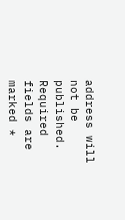address will not be published. Required fields are marked *